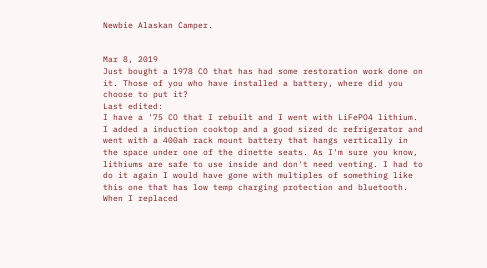Newbie Alaskan Camper.


Mar 8, 2019
Just bought a 1978 CO that has had some restoration work done on it. Those of you who have installed a battery, where did you choose to put it?
Last edited:
I have a '75 CO that I rebuilt and I went with LiFePO4 lithium. I added a induction cooktop and a good sized dc refrigerator and went with a 400ah rack mount battery that hangs vertically in the space under one of the dinette seats. As I'm sure you know, lithiums are safe to use inside and don't need venting. I had to do it again I would have gone with multiples of something like this one that has low temp charging protection and bluetooth.
When I replaced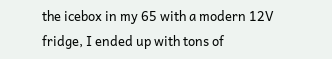the icebox in my 65 with a modern 12V fridge, I ended up with tons of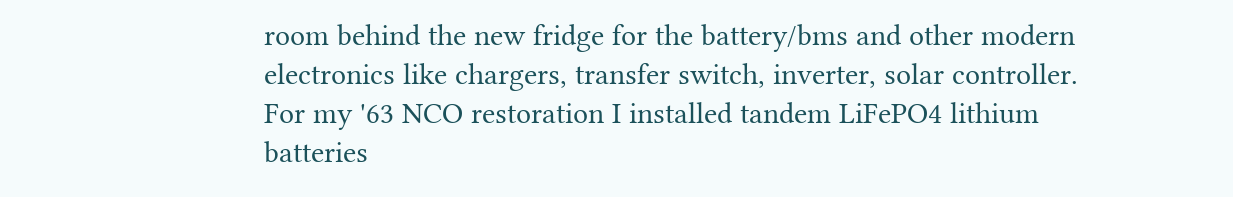room behind the new fridge for the battery/bms and other modern electronics like chargers, transfer switch, inverter, solar controller.
For my '63 NCO restoration I installed tandem LiFePO4 lithium batteries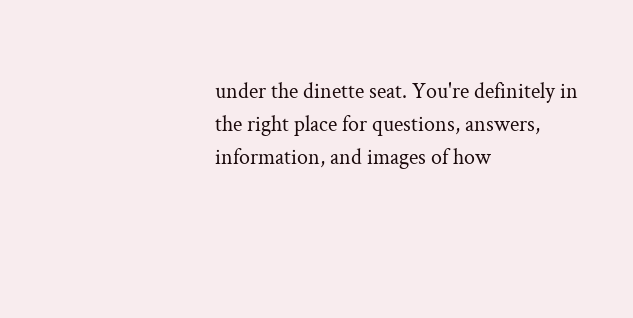under the dinette seat. You're definitely in the right place for questions, answers, information, and images of how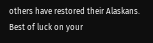others have restored their Alaskans. Best of luck on your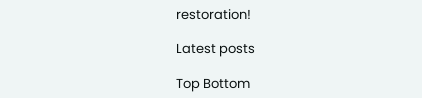restoration!

Latest posts

Top Bottom